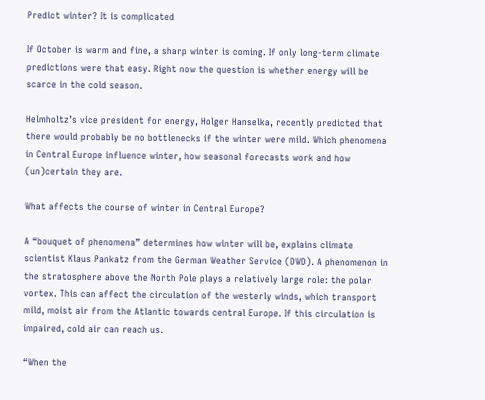Predict winter? It is complicated

If October is warm and fine, a sharp winter is coming. If only long-term climate predictions were that easy. Right now the question is whether energy will be scarce in the cold season.

Helmholtz’s vice president for energy, Holger Hanselka, recently predicted that there would probably be no bottlenecks if the winter were mild. Which phenomena in Central Europe influence winter, how seasonal forecasts work and how (un)certain they are.

What affects the course of winter in Central Europe?

A “bouquet of phenomena” determines how winter will be, explains climate scientist Klaus Pankatz from the German Weather Service (DWD). A phenomenon in the stratosphere above the North Pole plays a relatively large role: the polar vortex. This can affect the circulation of the westerly winds, which transport mild, moist air from the Atlantic towards central Europe. If this circulation is impaired, cold air can reach us.

“When the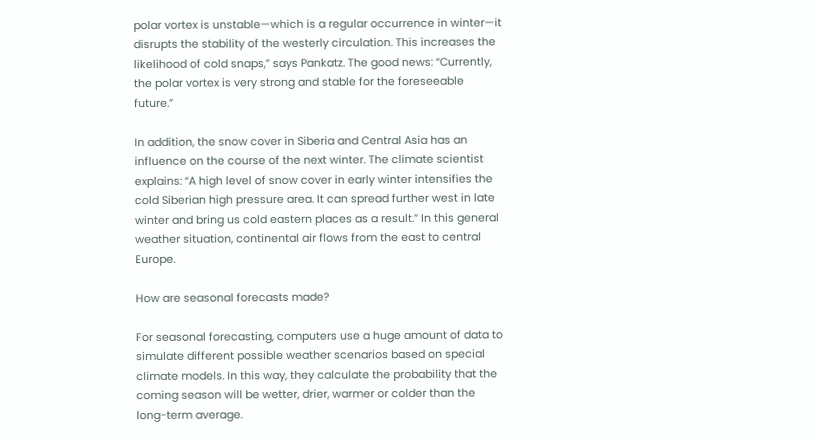polar vortex is unstable—which is a regular occurrence in winter—it disrupts the stability of the westerly circulation. This increases the likelihood of cold snaps,” says Pankatz. The good news: “Currently, the polar vortex is very strong and stable for the foreseeable future.”

In addition, the snow cover in Siberia and Central Asia has an influence on the course of the next winter. The climate scientist explains: “A high level of snow cover in early winter intensifies the cold Siberian high pressure area. It can spread further west in late winter and bring us cold eastern places as a result.” In this general weather situation, continental air flows from the east to central Europe.

How are seasonal forecasts made?

For seasonal forecasting, computers use a huge amount of data to simulate different possible weather scenarios based on special climate models. In this way, they calculate the probability that the coming season will be wetter, drier, warmer or colder than the long-term average.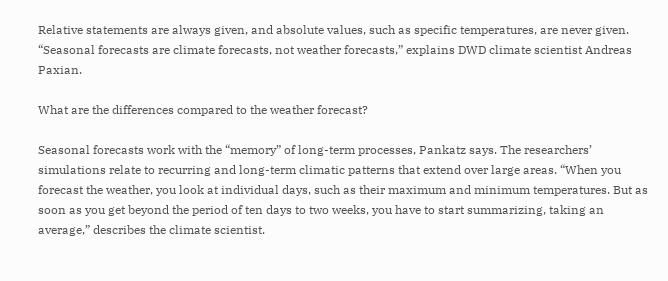Relative statements are always given, and absolute values, such as specific temperatures, are never given. “Seasonal forecasts are climate forecasts, not weather forecasts,” explains DWD climate scientist Andreas Paxian.

What are the differences compared to the weather forecast?

Seasonal forecasts work with the “memory” of long-term processes, Pankatz says. The researchers’ simulations relate to recurring and long-term climatic patterns that extend over large areas. “When you forecast the weather, you look at individual days, such as their maximum and minimum temperatures. But as soon as you get beyond the period of ten days to two weeks, you have to start summarizing, taking an average,” describes the climate scientist.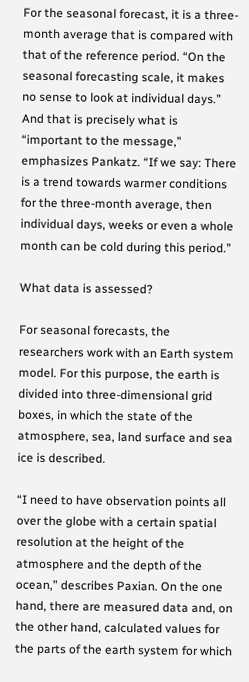For the seasonal forecast, it is a three-month average that is compared with that of the reference period. “On the seasonal forecasting scale, it makes no sense to look at individual days.” And that is precisely what is “important to the message,” emphasizes Pankatz. “If we say: There is a trend towards warmer conditions for the three-month average, then individual days, weeks or even a whole month can be cold during this period.”

What data is assessed?

For seasonal forecasts, the researchers work with an Earth system model. For this purpose, the earth is divided into three-dimensional grid boxes, in which the state of the atmosphere, sea, land surface and sea ice is described.

“I need to have observation points all over the globe with a certain spatial resolution at the height of the atmosphere and the depth of the ocean,” describes Paxian. On the one hand, there are measured data and, on the other hand, calculated values for the parts of the earth system for which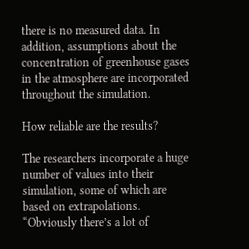there is no measured data. In addition, assumptions about the concentration of greenhouse gases in the atmosphere are incorporated throughout the simulation.

How reliable are the results?

The researchers incorporate a huge number of values into their simulation, some of which are based on extrapolations. “Obviously there’s a lot of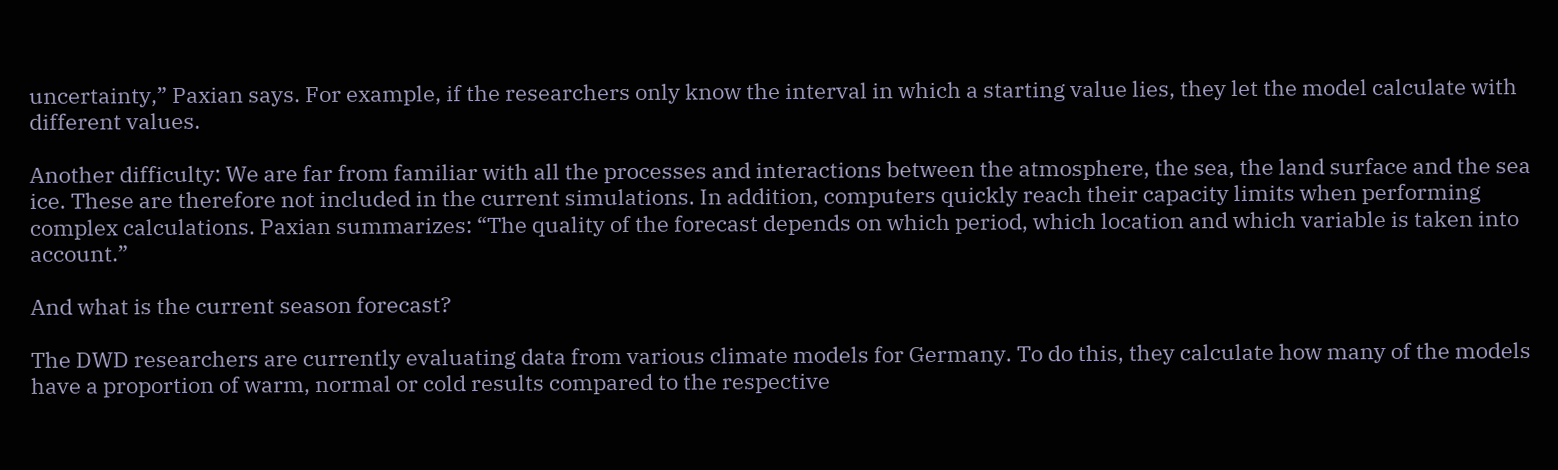uncertainty,” Paxian says. For example, if the researchers only know the interval in which a starting value lies, they let the model calculate with different values.

Another difficulty: We are far from familiar with all the processes and interactions between the atmosphere, the sea, the land surface and the sea ice. These are therefore not included in the current simulations. In addition, computers quickly reach their capacity limits when performing complex calculations. Paxian summarizes: “The quality of the forecast depends on which period, which location and which variable is taken into account.”

And what is the current season forecast?

The DWD researchers are currently evaluating data from various climate models for Germany. To do this, they calculate how many of the models have a proportion of warm, normal or cold results compared to the respective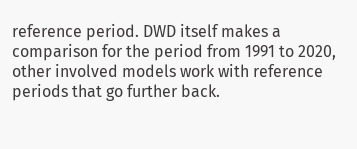reference period. DWD itself makes a comparison for the period from 1991 to 2020, other involved models work with reference periods that go further back.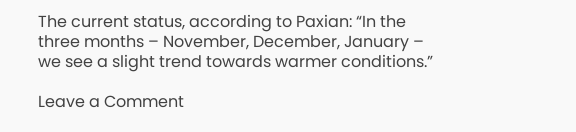The current status, according to Paxian: “In the three months – November, December, January – we see a slight trend towards warmer conditions.”

Leave a Comment